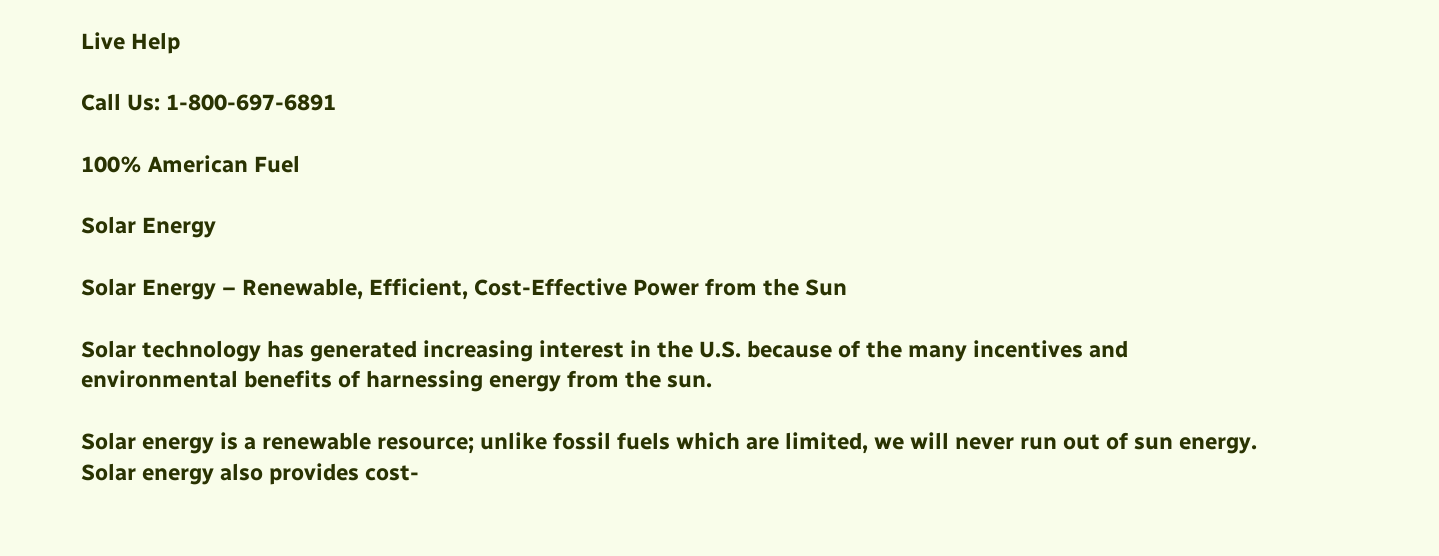Live Help

Call Us: 1-800-697-6891

100% American Fuel

Solar Energy

Solar Energy – Renewable, Efficient, Cost-Effective Power from the Sun

Solar technology has generated increasing interest in the U.S. because of the many incentives and environmental benefits of harnessing energy from the sun.

Solar energy is a renewable resource; unlike fossil fuels which are limited, we will never run out of sun energy. Solar energy also provides cost-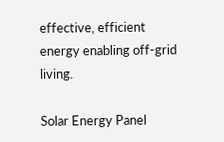effective, efficient energy enabling off-grid living.

Solar Energy Panel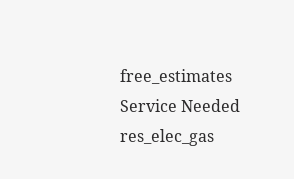free_estimates Service Needed res_elec_gas